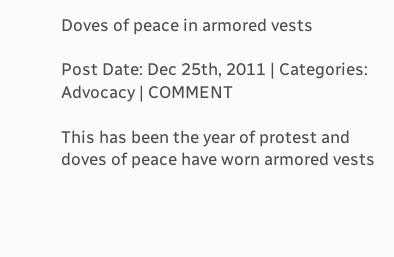Doves of peace in armored vests

Post Date: Dec 25th, 2011 | Categories: Advocacy | COMMENT

This has been the year of protest and doves of peace have worn armored vests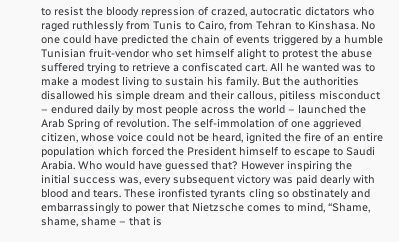to resist the bloody repression of crazed, autocratic dictators who raged ruthlessly from Tunis to Cairo, from Tehran to Kinshasa. No one could have predicted the chain of events triggered by a humble Tunisian fruit-vendor who set himself alight to protest the abuse suffered trying to retrieve a confiscated cart. All he wanted was to make a modest living to sustain his family. But the authorities disallowed his simple dream and their callous, pitiless misconduct  – endured daily by most people across the world – launched the Arab Spring of revolution. The self-immolation of one aggrieved citizen, whose voice could not be heard, ignited the fire of an entire population which forced the President himself to escape to Saudi Arabia. Who would have guessed that? However inspiring the initial success was, every subsequent victory was paid dearly with blood and tears. These ironfisted tyrants cling so obstinately and embarrassingly to power that Nietzsche comes to mind, “Shame, shame, shame – that is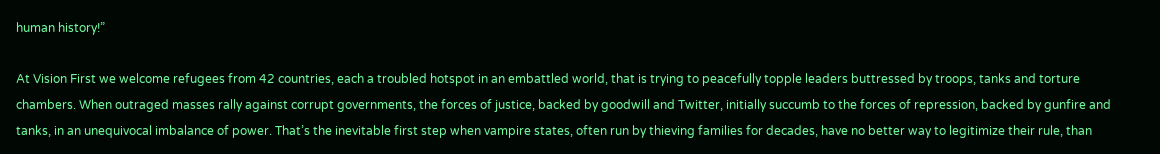human history!”

At Vision First we welcome refugees from 42 countries, each a troubled hotspot in an embattled world, that is trying to peacefully topple leaders buttressed by troops, tanks and torture chambers. When outraged masses rally against corrupt governments, the forces of justice, backed by goodwill and Twitter, initially succumb to the forces of repression, backed by gunfire and tanks, in an unequivocal imbalance of power. That’s the inevitable first step when vampire states, often run by thieving families for decades, have no better way to legitimize their rule, than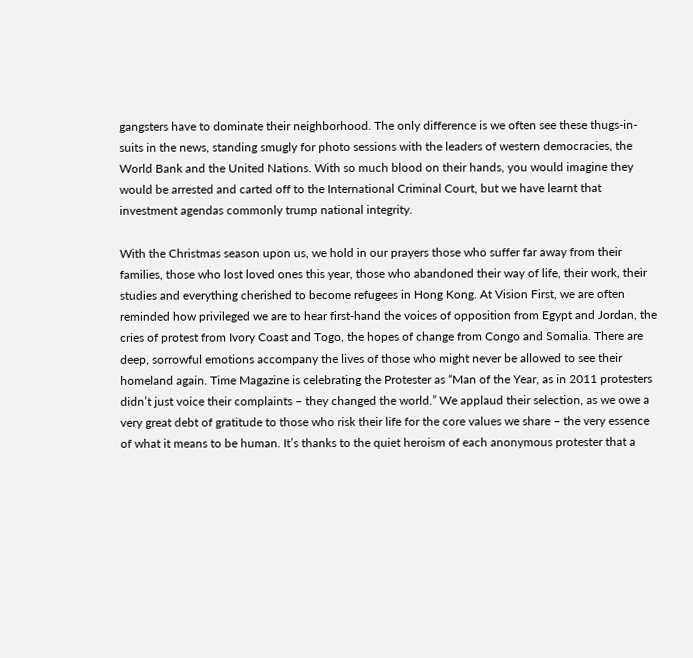gangsters have to dominate their neighborhood. The only difference is we often see these thugs-in-suits in the news, standing smugly for photo sessions with the leaders of western democracies, the World Bank and the United Nations. With so much blood on their hands, you would imagine they would be arrested and carted off to the International Criminal Court, but we have learnt that investment agendas commonly trump national integrity.

With the Christmas season upon us, we hold in our prayers those who suffer far away from their families, those who lost loved ones this year, those who abandoned their way of life, their work, their studies and everything cherished to become refugees in Hong Kong. At Vision First, we are often reminded how privileged we are to hear first-hand the voices of opposition from Egypt and Jordan, the cries of protest from Ivory Coast and Togo, the hopes of change from Congo and Somalia. There are deep, sorrowful emotions accompany the lives of those who might never be allowed to see their homeland again. Time Magazine is celebrating the Protester as “Man of the Year, as in 2011 protesters didn’t just voice their complaints – they changed the world.” We applaud their selection, as we owe a very great debt of gratitude to those who risk their life for the core values we share – the very essence of what it means to be human. It’s thanks to the quiet heroism of each anonymous protester that a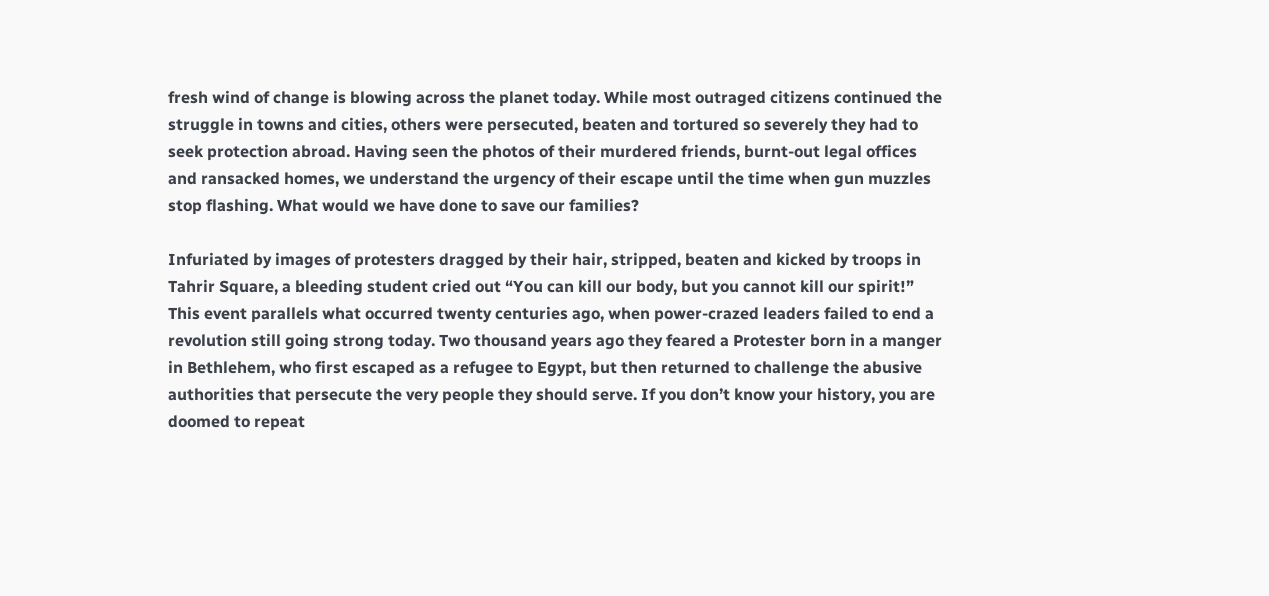fresh wind of change is blowing across the planet today. While most outraged citizens continued the struggle in towns and cities, others were persecuted, beaten and tortured so severely they had to seek protection abroad. Having seen the photos of their murdered friends, burnt-out legal offices and ransacked homes, we understand the urgency of their escape until the time when gun muzzles stop flashing. What would we have done to save our families?

Infuriated by images of protesters dragged by their hair, stripped, beaten and kicked by troops in Tahrir Square, a bleeding student cried out “You can kill our body, but you cannot kill our spirit!” This event parallels what occurred twenty centuries ago, when power-crazed leaders failed to end a revolution still going strong today. Two thousand years ago they feared a Protester born in a manger in Bethlehem, who first escaped as a refugee to Egypt, but then returned to challenge the abusive authorities that persecute the very people they should serve. If you don’t know your history, you are doomed to repeat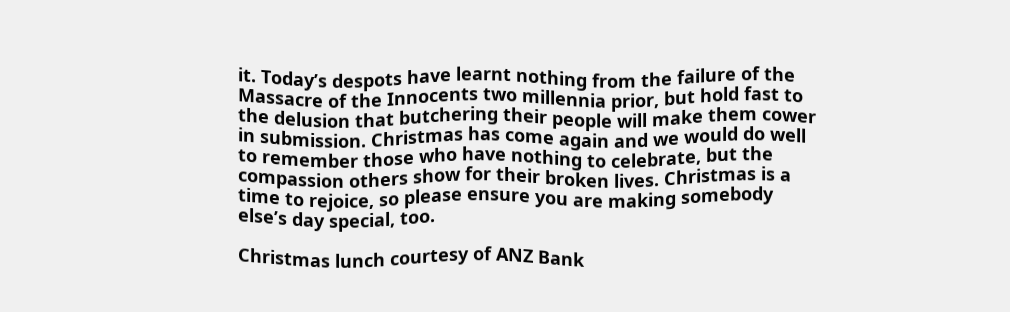it. Today’s despots have learnt nothing from the failure of the Massacre of the Innocents two millennia prior, but hold fast to the delusion that butchering their people will make them cower in submission. Christmas has come again and we would do well to remember those who have nothing to celebrate, but the compassion others show for their broken lives. Christmas is a time to rejoice, so please ensure you are making somebody else’s day special, too.

Christmas lunch courtesy of ANZ Bank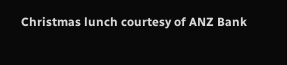Christmas lunch courtesy of ANZ Bank